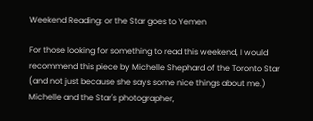Weekend Reading: or the Star goes to Yemen

For those looking for something to read this weekend, I would recommend this piece by Michelle Shephard of the Toronto Star (and not just because she says some nice things about me.) Michelle and the Star's photographer,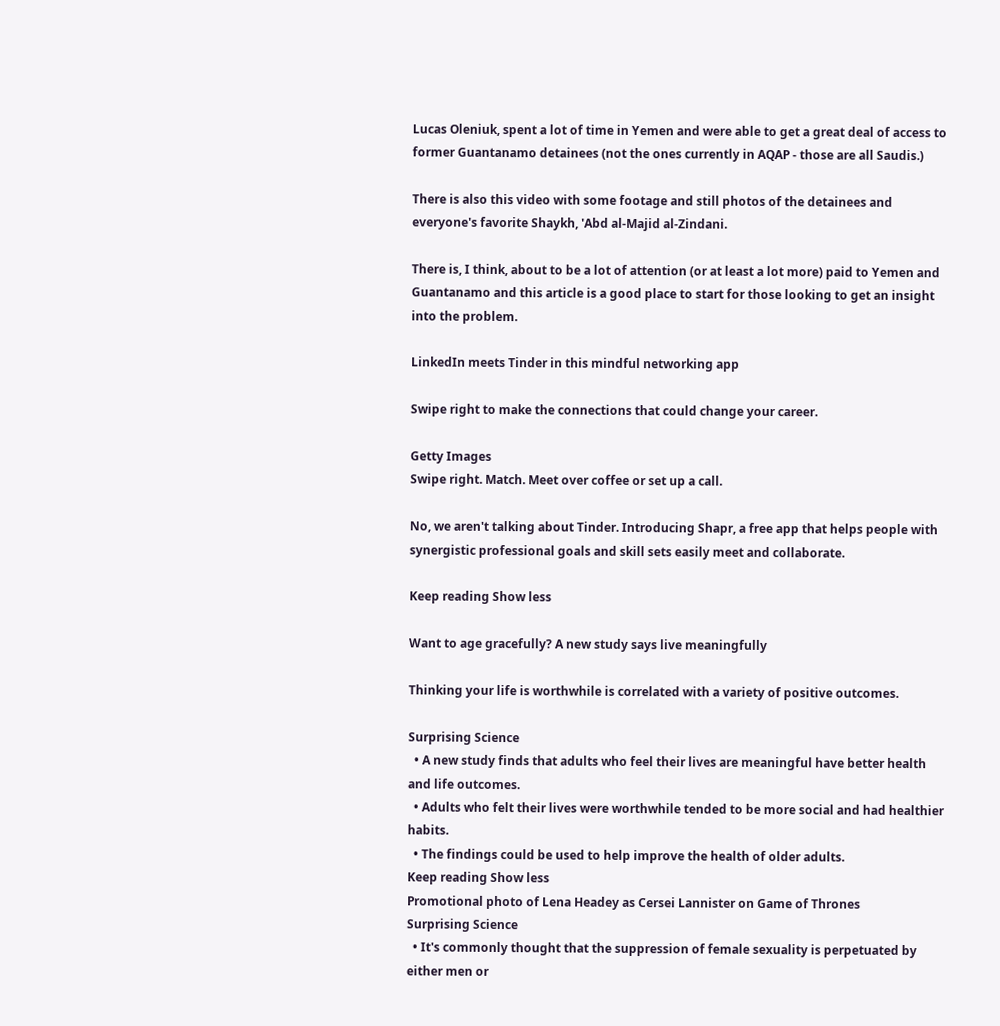Lucas Oleniuk, spent a lot of time in Yemen and were able to get a great deal of access to former Guantanamo detainees (not the ones currently in AQAP - those are all Saudis.)

There is also this video with some footage and still photos of the detainees and everyone's favorite Shaykh, 'Abd al-Majid al-Zindani.

There is, I think, about to be a lot of attention (or at least a lot more) paid to Yemen and Guantanamo and this article is a good place to start for those looking to get an insight into the problem.

LinkedIn meets Tinder in this mindful networking app

Swipe right to make the connections that could change your career.

Getty Images
Swipe right. Match. Meet over coffee or set up a call.

No, we aren't talking about Tinder. Introducing Shapr, a free app that helps people with synergistic professional goals and skill sets easily meet and collaborate.

Keep reading Show less

Want to age gracefully? A new study says live meaningfully

Thinking your life is worthwhile is correlated with a variety of positive outcomes.

Surprising Science
  • A new study finds that adults who feel their lives are meaningful have better health and life outcomes.
  • Adults who felt their lives were worthwhile tended to be more social and had healthier habits.
  • The findings could be used to help improve the health of older adults.
Keep reading Show less
Promotional photo of Lena Headey as Cersei Lannister on Game of Thrones
Surprising Science
  • It's commonly thought that the suppression of female sexuality is perpetuated by either men or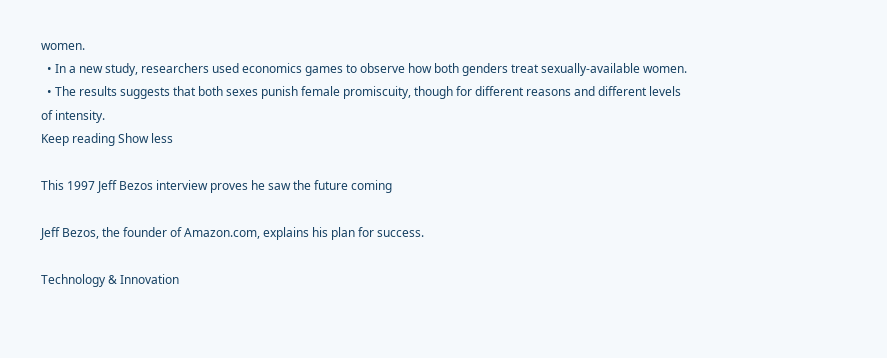women.
  • In a new study, researchers used economics games to observe how both genders treat sexually-available women.
  • The results suggests that both sexes punish female promiscuity, though for different reasons and different levels of intensity.
Keep reading Show less

This 1997 Jeff Bezos interview proves he saw the future coming

Jeff Bezos, the founder of Amazon.com, explains his plan for success.

Technology & Innovation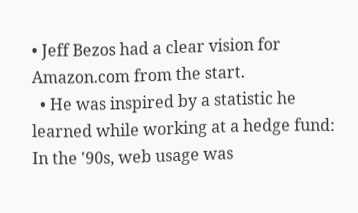• Jeff Bezos had a clear vision for Amazon.com from the start.
  • He was inspired by a statistic he learned while working at a hedge fund: In the '90s, web usage was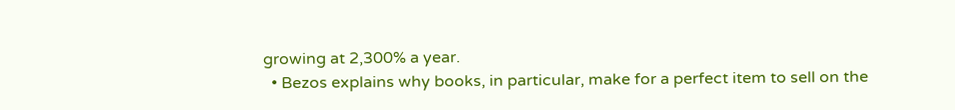growing at 2,300% a year.
  • Bezos explains why books, in particular, make for a perfect item to sell on the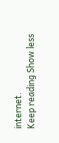internet.
Keep reading Show less